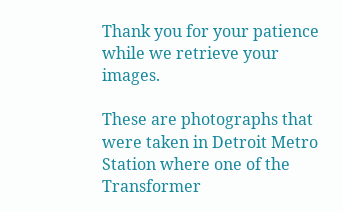Thank you for your patience while we retrieve your images.

These are photographs that were taken in Detroit Metro Station where one of the Transformer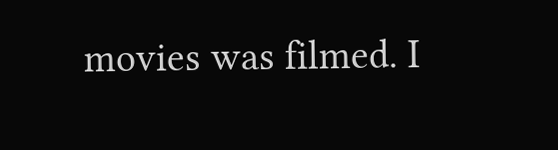movies was filmed. I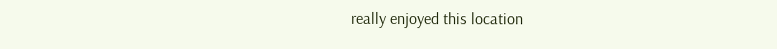really enjoyed this location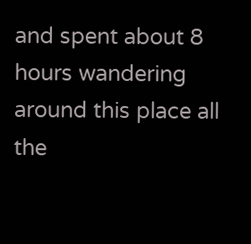and spent about 8 hours wandering around this place all the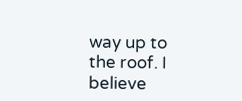way up to the roof. I believe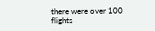there were over 100 flights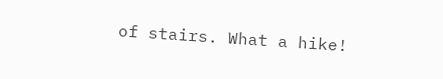of stairs. What a hike!